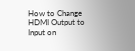How to Change HDMI Output to Input on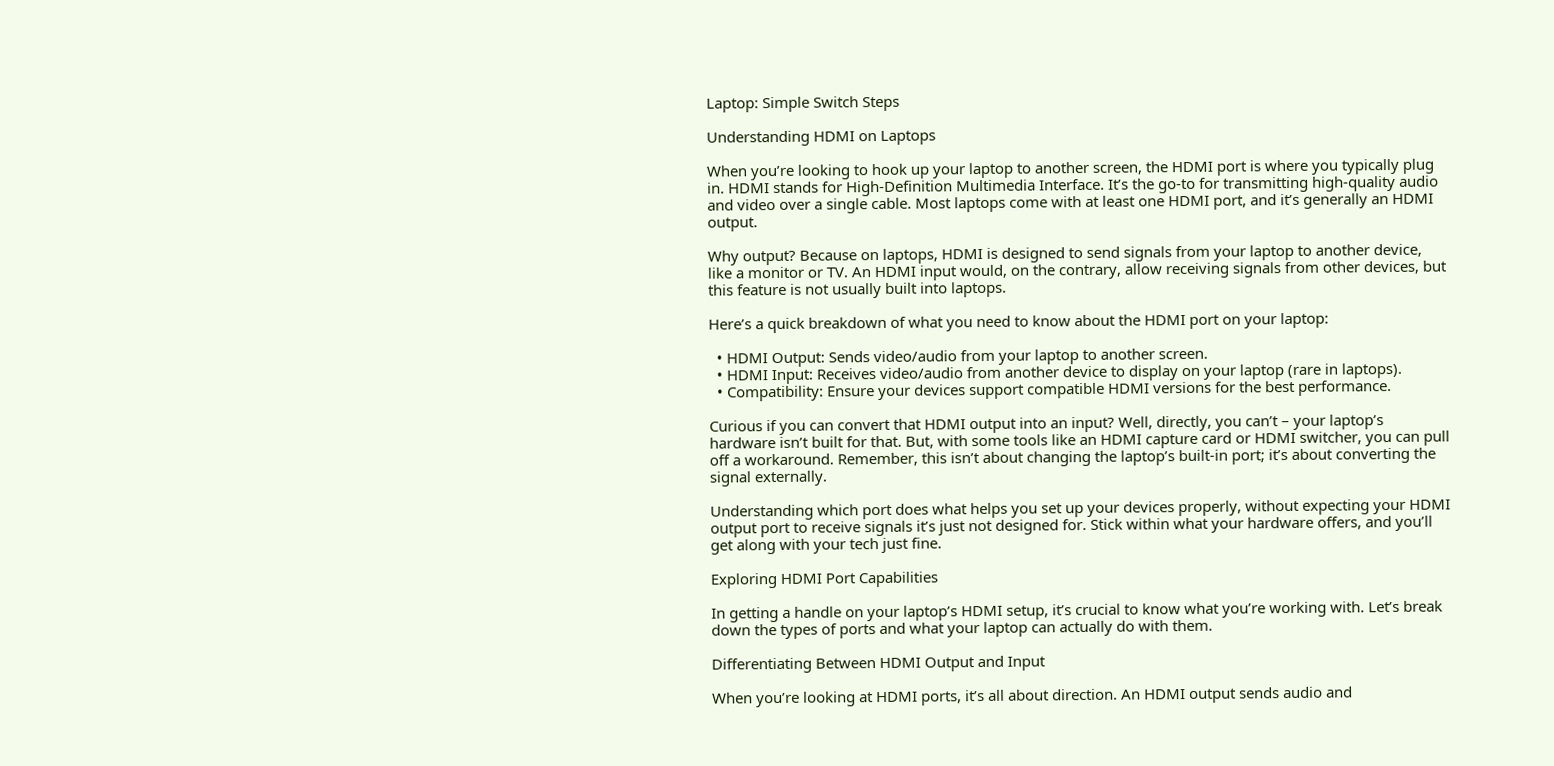Laptop: Simple Switch Steps

Understanding HDMI on Laptops

When you’re looking to hook up your laptop to another screen, the HDMI port is where you typically plug in. HDMI stands for High-Definition Multimedia Interface. It’s the go-to for transmitting high-quality audio and video over a single cable. Most laptops come with at least one HDMI port, and it’s generally an HDMI output.

Why output? Because on laptops, HDMI is designed to send signals from your laptop to another device, like a monitor or TV. An HDMI input would, on the contrary, allow receiving signals from other devices, but this feature is not usually built into laptops.

Here’s a quick breakdown of what you need to know about the HDMI port on your laptop:

  • HDMI Output: Sends video/audio from your laptop to another screen.
  • HDMI Input: Receives video/audio from another device to display on your laptop (rare in laptops).
  • Compatibility: Ensure your devices support compatible HDMI versions for the best performance.

Curious if you can convert that HDMI output into an input? Well, directly, you can’t – your laptop’s hardware isn’t built for that. But, with some tools like an HDMI capture card or HDMI switcher, you can pull off a workaround. Remember, this isn’t about changing the laptop’s built-in port; it’s about converting the signal externally.

Understanding which port does what helps you set up your devices properly, without expecting your HDMI output port to receive signals it’s just not designed for. Stick within what your hardware offers, and you’ll get along with your tech just fine.

Exploring HDMI Port Capabilities

In getting a handle on your laptop’s HDMI setup, it’s crucial to know what you’re working with. Let’s break down the types of ports and what your laptop can actually do with them.

Differentiating Between HDMI Output and Input

When you’re looking at HDMI ports, it’s all about direction. An HDMI output sends audio and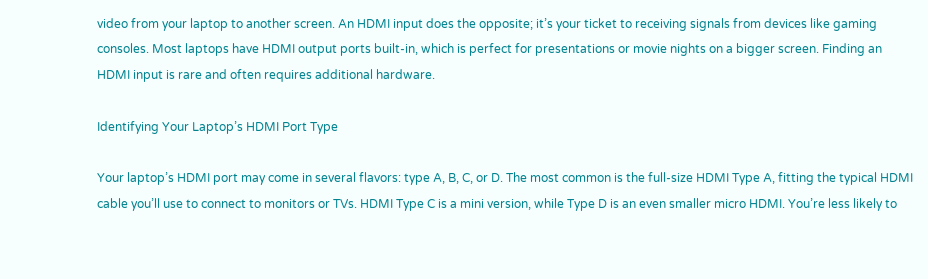video from your laptop to another screen. An HDMI input does the opposite; it’s your ticket to receiving signals from devices like gaming consoles. Most laptops have HDMI output ports built-in, which is perfect for presentations or movie nights on a bigger screen. Finding an HDMI input is rare and often requires additional hardware.

Identifying Your Laptop’s HDMI Port Type

Your laptop’s HDMI port may come in several flavors: type A, B, C, or D. The most common is the full-size HDMI Type A, fitting the typical HDMI cable you’ll use to connect to monitors or TVs. HDMI Type C is a mini version, while Type D is an even smaller micro HDMI. You’re less likely to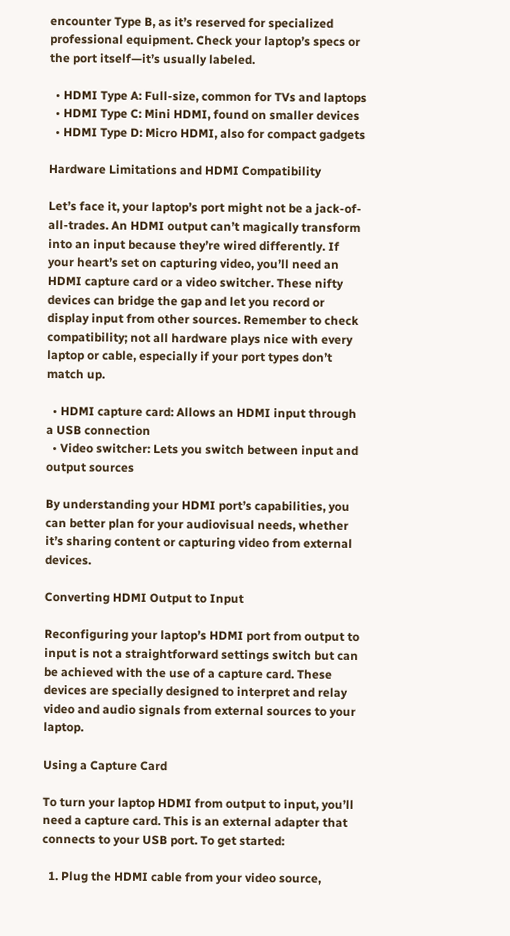encounter Type B, as it’s reserved for specialized professional equipment. Check your laptop’s specs or the port itself—it’s usually labeled.

  • HDMI Type A: Full-size, common for TVs and laptops
  • HDMI Type C: Mini HDMI, found on smaller devices
  • HDMI Type D: Micro HDMI, also for compact gadgets

Hardware Limitations and HDMI Compatibility

Let’s face it, your laptop’s port might not be a jack-of-all-trades. An HDMI output can’t magically transform into an input because they’re wired differently. If your heart’s set on capturing video, you’ll need an HDMI capture card or a video switcher. These nifty devices can bridge the gap and let you record or display input from other sources. Remember to check compatibility; not all hardware plays nice with every laptop or cable, especially if your port types don’t match up.

  • HDMI capture card: Allows an HDMI input through a USB connection
  • Video switcher: Lets you switch between input and output sources

By understanding your HDMI port’s capabilities, you can better plan for your audiovisual needs, whether it’s sharing content or capturing video from external devices.

Converting HDMI Output to Input

Reconfiguring your laptop’s HDMI port from output to input is not a straightforward settings switch but can be achieved with the use of a capture card. These devices are specially designed to interpret and relay video and audio signals from external sources to your laptop.

Using a Capture Card

To turn your laptop HDMI from output to input, you’ll need a capture card. This is an external adapter that connects to your USB port. To get started:

  1. Plug the HDMI cable from your video source,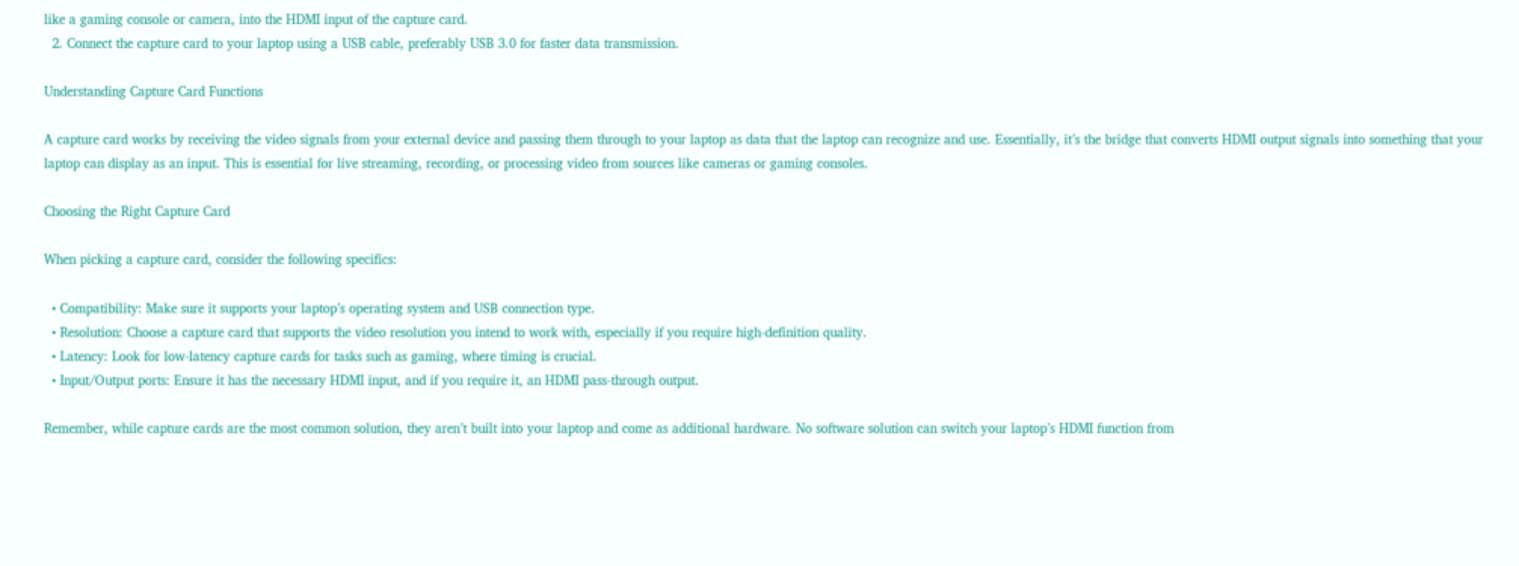like a gaming console or camera, into the HDMI input of the capture card.
  2. Connect the capture card to your laptop using a USB cable, preferably USB 3.0 for faster data transmission.

Understanding Capture Card Functions

A capture card works by receiving the video signals from your external device and passing them through to your laptop as data that the laptop can recognize and use. Essentially, it’s the bridge that converts HDMI output signals into something that your laptop can display as an input. This is essential for live streaming, recording, or processing video from sources like cameras or gaming consoles.

Choosing the Right Capture Card

When picking a capture card, consider the following specifics:

  • Compatibility: Make sure it supports your laptop’s operating system and USB connection type.
  • Resolution: Choose a capture card that supports the video resolution you intend to work with, especially if you require high-definition quality.
  • Latency: Look for low-latency capture cards for tasks such as gaming, where timing is crucial.
  • Input/Output ports: Ensure it has the necessary HDMI input, and if you require it, an HDMI pass-through output.

Remember, while capture cards are the most common solution, they aren’t built into your laptop and come as additional hardware. No software solution can switch your laptop’s HDMI function from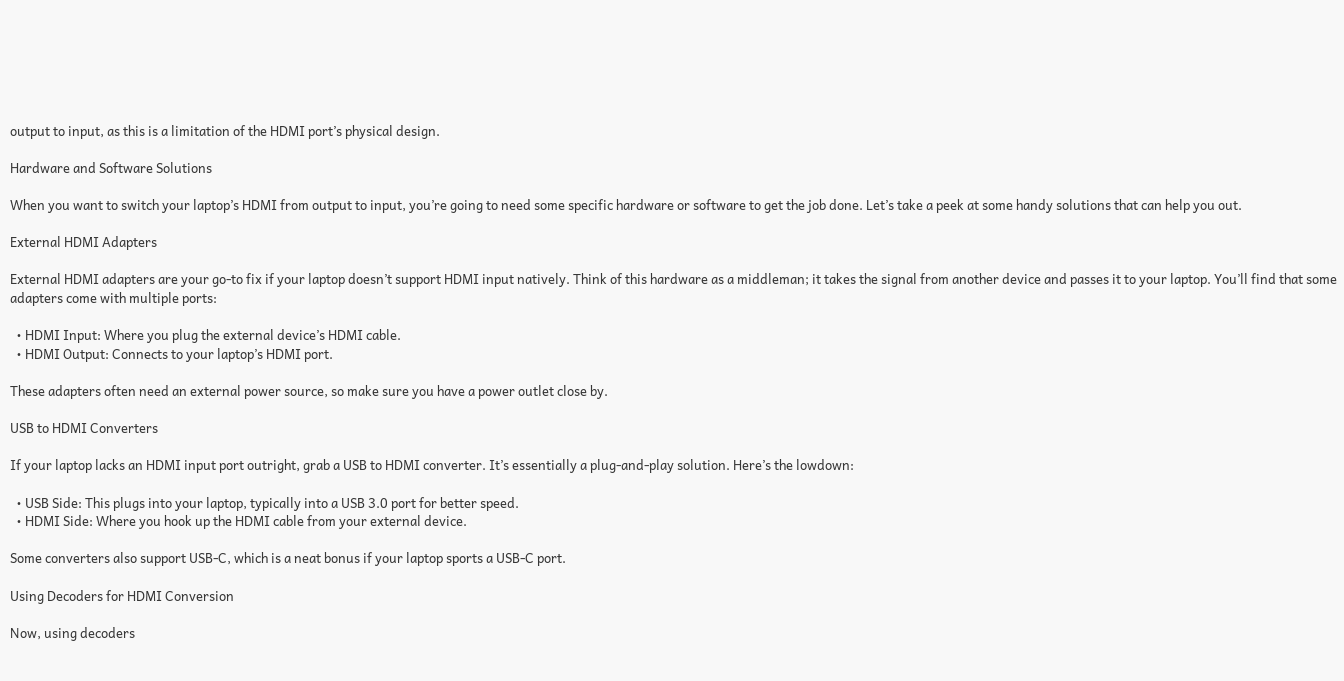output to input, as this is a limitation of the HDMI port’s physical design.

Hardware and Software Solutions

When you want to switch your laptop’s HDMI from output to input, you’re going to need some specific hardware or software to get the job done. Let’s take a peek at some handy solutions that can help you out.

External HDMI Adapters

External HDMI adapters are your go-to fix if your laptop doesn’t support HDMI input natively. Think of this hardware as a middleman; it takes the signal from another device and passes it to your laptop. You’ll find that some adapters come with multiple ports:

  • HDMI Input: Where you plug the external device’s HDMI cable.
  • HDMI Output: Connects to your laptop’s HDMI port.

These adapters often need an external power source, so make sure you have a power outlet close by.

USB to HDMI Converters

If your laptop lacks an HDMI input port outright, grab a USB to HDMI converter. It’s essentially a plug-and-play solution. Here’s the lowdown:

  • USB Side: This plugs into your laptop, typically into a USB 3.0 port for better speed.
  • HDMI Side: Where you hook up the HDMI cable from your external device.

Some converters also support USB-C, which is a neat bonus if your laptop sports a USB-C port.

Using Decoders for HDMI Conversion

Now, using decoders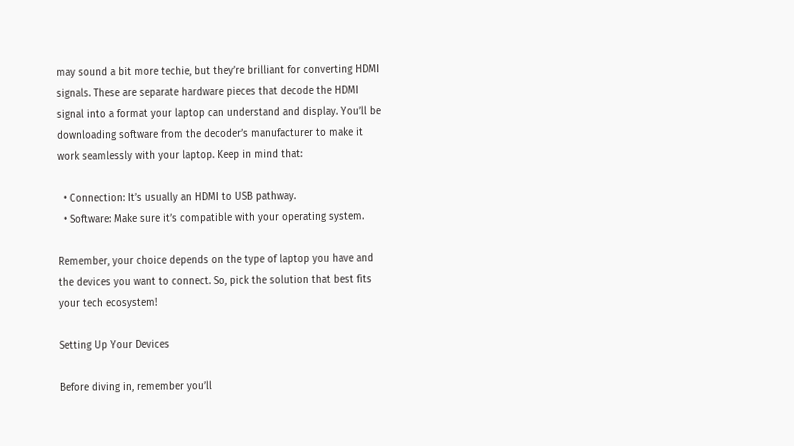may sound a bit more techie, but they’re brilliant for converting HDMI signals. These are separate hardware pieces that decode the HDMI signal into a format your laptop can understand and display. You’ll be downloading software from the decoder’s manufacturer to make it work seamlessly with your laptop. Keep in mind that:

  • Connection: It’s usually an HDMI to USB pathway.
  • Software: Make sure it’s compatible with your operating system.

Remember, your choice depends on the type of laptop you have and the devices you want to connect. So, pick the solution that best fits your tech ecosystem!

Setting Up Your Devices

Before diving in, remember you’ll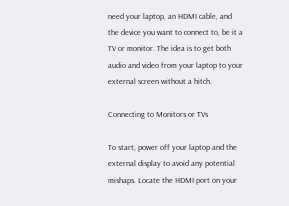need your laptop, an HDMI cable, and the device you want to connect to, be it a TV or monitor. The idea is to get both audio and video from your laptop to your external screen without a hitch.

Connecting to Monitors or TVs

To start, power off your laptop and the external display to avoid any potential mishaps. Locate the HDMI port on your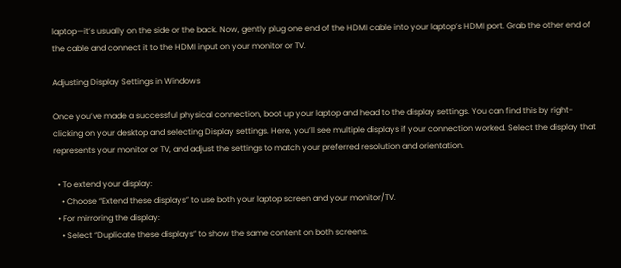laptop—it’s usually on the side or the back. Now, gently plug one end of the HDMI cable into your laptop’s HDMI port. Grab the other end of the cable and connect it to the HDMI input on your monitor or TV.

Adjusting Display Settings in Windows

Once you’ve made a successful physical connection, boot up your laptop and head to the display settings. You can find this by right-clicking on your desktop and selecting Display settings. Here, you’ll see multiple displays if your connection worked. Select the display that represents your monitor or TV, and adjust the settings to match your preferred resolution and orientation.

  • To extend your display:
    • Choose “Extend these displays” to use both your laptop screen and your monitor/TV.
  • For mirroring the display:
    • Select “Duplicate these displays” to show the same content on both screens.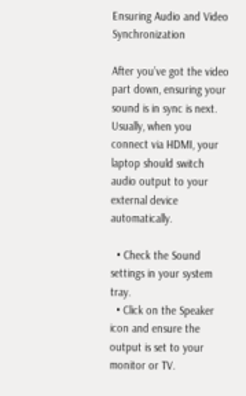Ensuring Audio and Video Synchronization

After you’ve got the video part down, ensuring your sound is in sync is next. Usually, when you connect via HDMI, your laptop should switch audio output to your external device automatically.

  • Check the Sound settings in your system tray.
  • Click on the Speaker icon and ensure the output is set to your monitor or TV.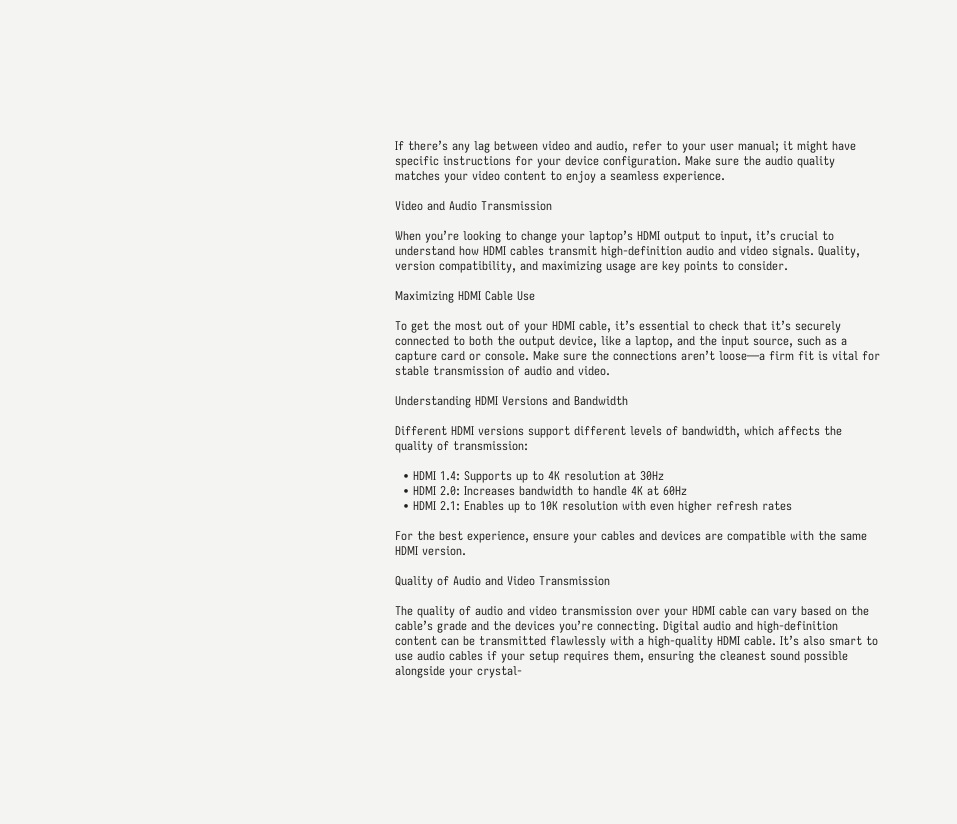If there’s any lag between video and audio, refer to your user manual; it might have specific instructions for your device configuration. Make sure the audio quality matches your video content to enjoy a seamless experience.

Video and Audio Transmission

When you’re looking to change your laptop’s HDMI output to input, it’s crucial to understand how HDMI cables transmit high-definition audio and video signals. Quality, version compatibility, and maximizing usage are key points to consider.

Maximizing HDMI Cable Use

To get the most out of your HDMI cable, it’s essential to check that it’s securely connected to both the output device, like a laptop, and the input source, such as a capture card or console. Make sure the connections aren’t loose—a firm fit is vital for stable transmission of audio and video.

Understanding HDMI Versions and Bandwidth

Different HDMI versions support different levels of bandwidth, which affects the quality of transmission:

  • HDMI 1.4: Supports up to 4K resolution at 30Hz
  • HDMI 2.0: Increases bandwidth to handle 4K at 60Hz
  • HDMI 2.1: Enables up to 10K resolution with even higher refresh rates

For the best experience, ensure your cables and devices are compatible with the same HDMI version.

Quality of Audio and Video Transmission

The quality of audio and video transmission over your HDMI cable can vary based on the cable’s grade and the devices you’re connecting. Digital audio and high-definition content can be transmitted flawlessly with a high-quality HDMI cable. It’s also smart to use audio cables if your setup requires them, ensuring the cleanest sound possible alongside your crystal-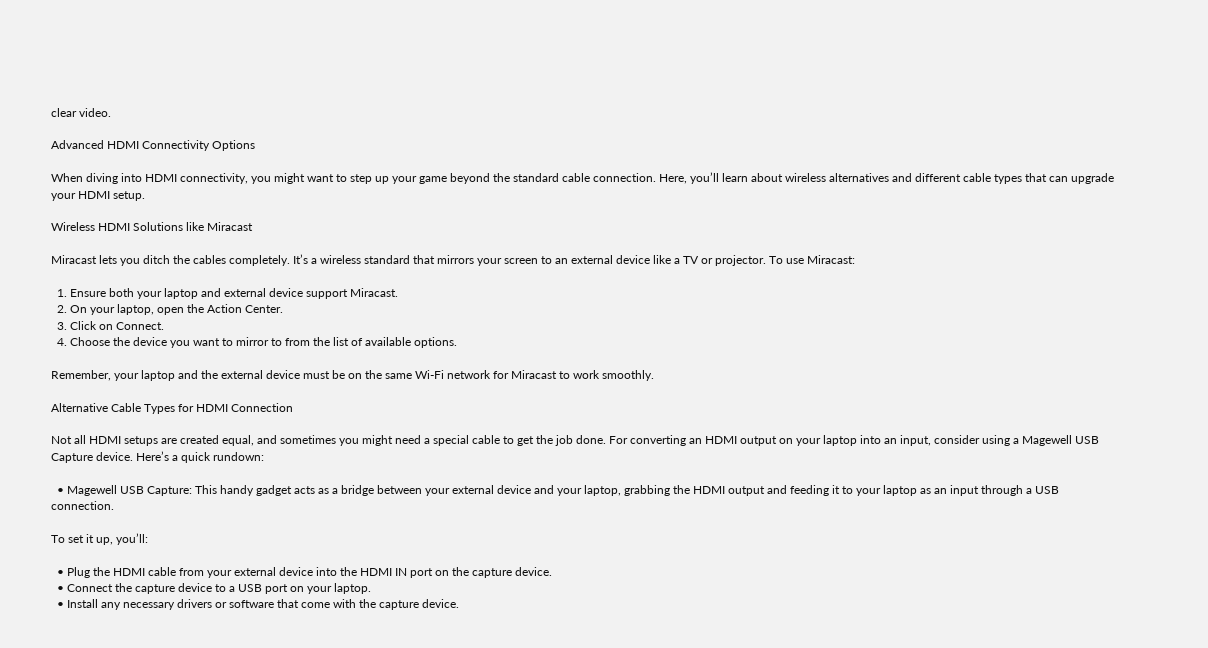clear video.

Advanced HDMI Connectivity Options

When diving into HDMI connectivity, you might want to step up your game beyond the standard cable connection. Here, you’ll learn about wireless alternatives and different cable types that can upgrade your HDMI setup.

Wireless HDMI Solutions like Miracast

Miracast lets you ditch the cables completely. It’s a wireless standard that mirrors your screen to an external device like a TV or projector. To use Miracast:

  1. Ensure both your laptop and external device support Miracast.
  2. On your laptop, open the Action Center.
  3. Click on Connect.
  4. Choose the device you want to mirror to from the list of available options.

Remember, your laptop and the external device must be on the same Wi-Fi network for Miracast to work smoothly.

Alternative Cable Types for HDMI Connection

Not all HDMI setups are created equal, and sometimes you might need a special cable to get the job done. For converting an HDMI output on your laptop into an input, consider using a Magewell USB Capture device. Here’s a quick rundown:

  • Magewell USB Capture: This handy gadget acts as a bridge between your external device and your laptop, grabbing the HDMI output and feeding it to your laptop as an input through a USB connection.

To set it up, you’ll:

  • Plug the HDMI cable from your external device into the HDMI IN port on the capture device.
  • Connect the capture device to a USB port on your laptop.
  • Install any necessary drivers or software that come with the capture device.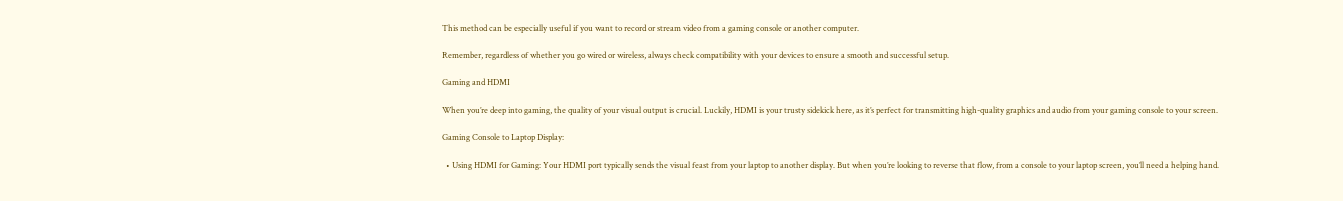This method can be especially useful if you want to record or stream video from a gaming console or another computer.

Remember, regardless of whether you go wired or wireless, always check compatibility with your devices to ensure a smooth and successful setup.

Gaming and HDMI

When you’re deep into gaming, the quality of your visual output is crucial. Luckily, HDMI is your trusty sidekick here, as it’s perfect for transmitting high-quality graphics and audio from your gaming console to your screen.

Gaming Console to Laptop Display:

  • Using HDMI for Gaming: Your HDMI port typically sends the visual feast from your laptop to another display. But when you’re looking to reverse that flow, from a console to your laptop screen, you’ll need a helping hand.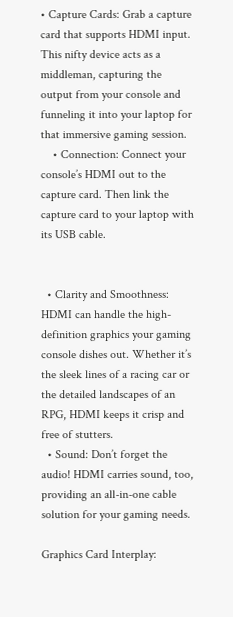• Capture Cards: Grab a capture card that supports HDMI input. This nifty device acts as a middleman, capturing the output from your console and funneling it into your laptop for that immersive gaming session.
    • Connection: Connect your console’s HDMI out to the capture card. Then link the capture card to your laptop with its USB cable.


  • Clarity and Smoothness: HDMI can handle the high-definition graphics your gaming console dishes out. Whether it’s the sleek lines of a racing car or the detailed landscapes of an RPG, HDMI keeps it crisp and free of stutters.
  • Sound: Don’t forget the audio! HDMI carries sound, too, providing an all-in-one cable solution for your gaming needs.

Graphics Card Interplay: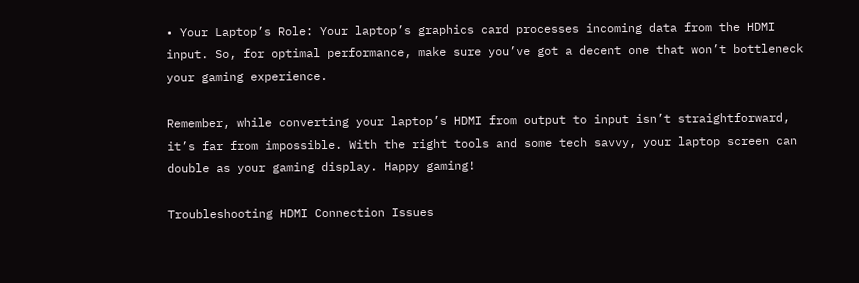• Your Laptop’s Role: Your laptop’s graphics card processes incoming data from the HDMI input. So, for optimal performance, make sure you’ve got a decent one that won’t bottleneck your gaming experience.

Remember, while converting your laptop’s HDMI from output to input isn’t straightforward, it’s far from impossible. With the right tools and some tech savvy, your laptop screen can double as your gaming display. Happy gaming!

Troubleshooting HDMI Connection Issues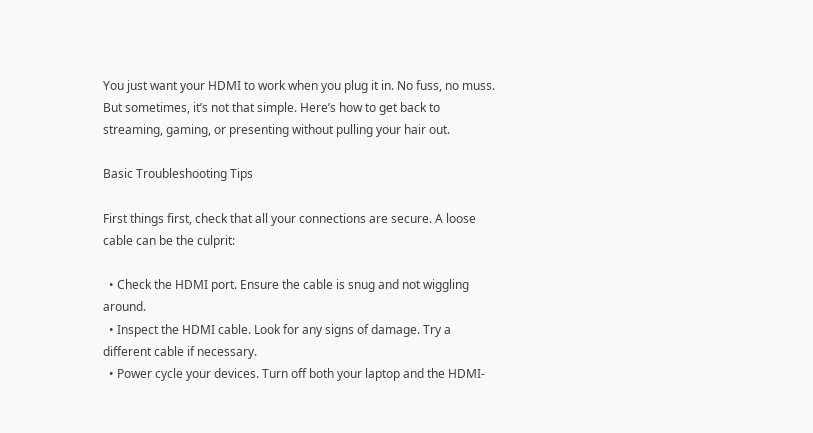You just want your HDMI to work when you plug it in. No fuss, no muss. But sometimes, it’s not that simple. Here’s how to get back to streaming, gaming, or presenting without pulling your hair out.

Basic Troubleshooting Tips

First things first, check that all your connections are secure. A loose cable can be the culprit:

  • Check the HDMI port. Ensure the cable is snug and not wiggling around.
  • Inspect the HDMI cable. Look for any signs of damage. Try a different cable if necessary.
  • Power cycle your devices. Turn off both your laptop and the HDMI-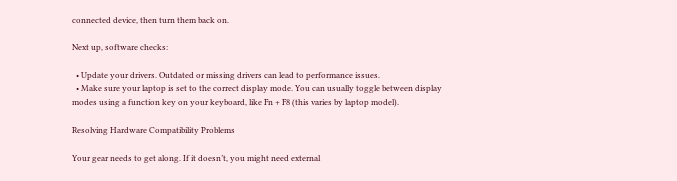connected device, then turn them back on.

Next up, software checks:

  • Update your drivers. Outdated or missing drivers can lead to performance issues.
  • Make sure your laptop is set to the correct display mode. You can usually toggle between display modes using a function key on your keyboard, like Fn + F8 (this varies by laptop model).

Resolving Hardware Compatibility Problems

Your gear needs to get along. If it doesn’t, you might need external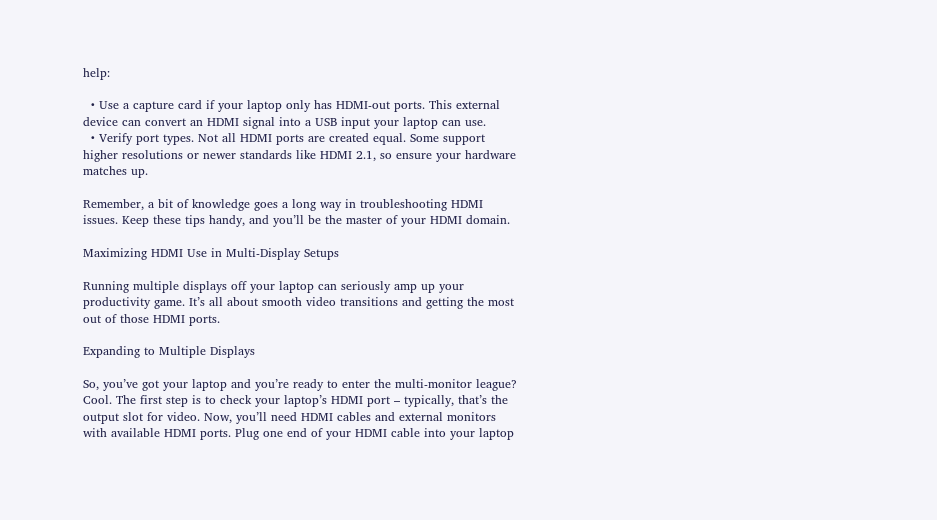help:

  • Use a capture card if your laptop only has HDMI-out ports. This external device can convert an HDMI signal into a USB input your laptop can use.
  • Verify port types. Not all HDMI ports are created equal. Some support higher resolutions or newer standards like HDMI 2.1, so ensure your hardware matches up.

Remember, a bit of knowledge goes a long way in troubleshooting HDMI issues. Keep these tips handy, and you’ll be the master of your HDMI domain.

Maximizing HDMI Use in Multi-Display Setups

Running multiple displays off your laptop can seriously amp up your productivity game. It’s all about smooth video transitions and getting the most out of those HDMI ports.

Expanding to Multiple Displays

So, you’ve got your laptop and you’re ready to enter the multi-monitor league? Cool. The first step is to check your laptop’s HDMI port – typically, that’s the output slot for video. Now, you’ll need HDMI cables and external monitors with available HDMI ports. Plug one end of your HDMI cable into your laptop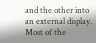and the other into an external display. Most of the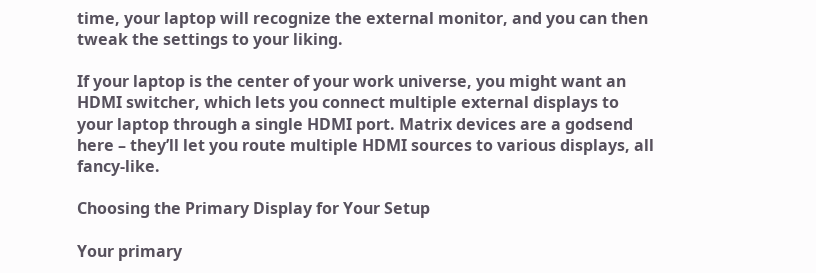time, your laptop will recognize the external monitor, and you can then tweak the settings to your liking.

If your laptop is the center of your work universe, you might want an HDMI switcher, which lets you connect multiple external displays to your laptop through a single HDMI port. Matrix devices are a godsend here – they’ll let you route multiple HDMI sources to various displays, all fancy-like.

Choosing the Primary Display for Your Setup

Your primary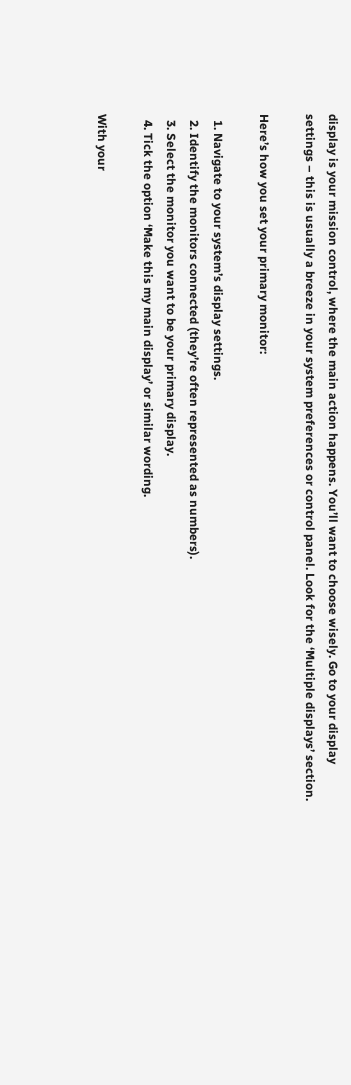display is your mission control, where the main action happens. You’ll want to choose wisely. Go to your display settings – this is usually a breeze in your system preferences or control panel. Look for the ‘Multiple displays’ section.

Here’s how you set your primary monitor:

  1. Navigate to your system’s display settings.
  2. Identify the monitors connected (they’re often represented as numbers).
  3. Select the monitor you want to be your primary display.
  4. Tick the option ‘Make this my main display’ or similar wording.

With your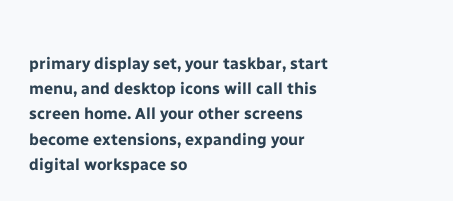primary display set, your taskbar, start menu, and desktop icons will call this screen home. All your other screens become extensions, expanding your digital workspace so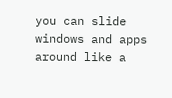you can slide windows and apps around like a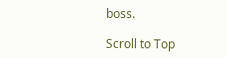boss.

Scroll to Top